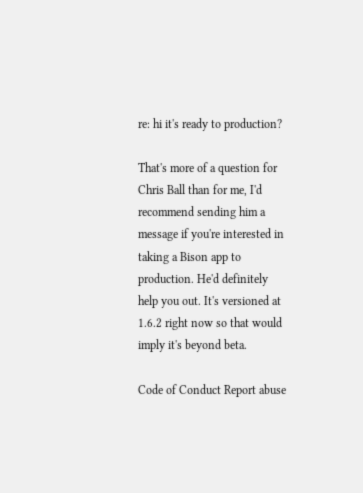re: hi it's ready to production?

That's more of a question for Chris Ball than for me, I'd recommend sending him a message if you're interested in taking a Bison app to production. He'd definitely help you out. It's versioned at 1.6.2 right now so that would imply it's beyond beta.

Code of Conduct Report abuse